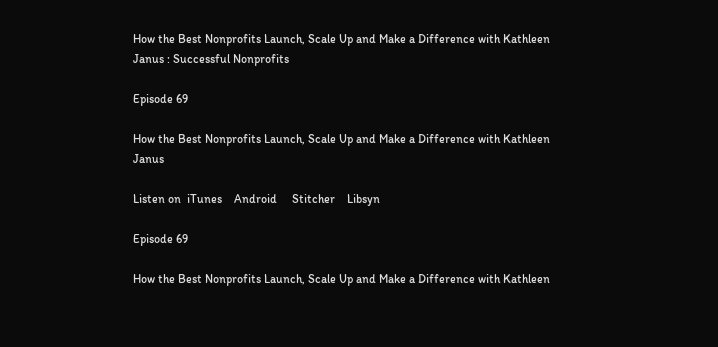How the Best Nonprofits Launch, Scale Up and Make a Difference with Kathleen Janus : Successful Nonprofits

Episode 69

How the Best Nonprofits Launch, Scale Up and Make a Difference with Kathleen Janus

Listen on  iTunes    Android     Stitcher    Libsyn

Episode 69

How the Best Nonprofits Launch, Scale Up and Make a Difference with Kathleen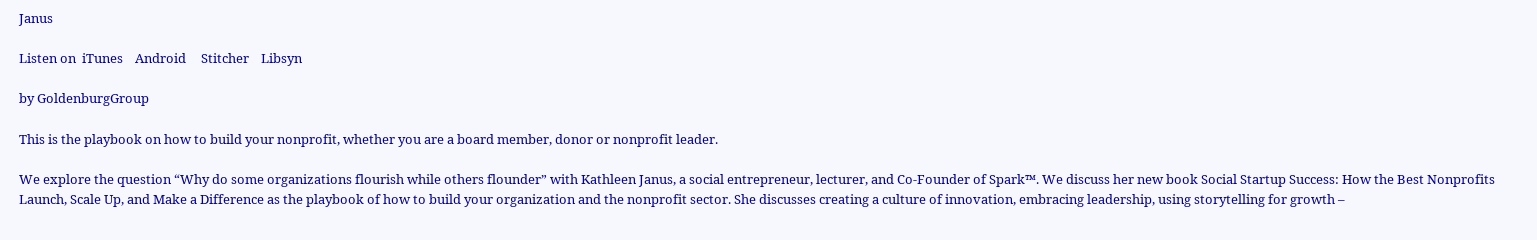Janus

Listen on  iTunes    Android     Stitcher    Libsyn

by GoldenburgGroup

This is the playbook on how to build your nonprofit, whether you are a board member, donor or nonprofit leader.

We explore the question “Why do some organizations flourish while others flounder” with Kathleen Janus, a social entrepreneur, lecturer, and Co-Founder of Spark™. We discuss her new book Social Startup Success: How the Best Nonprofits Launch, Scale Up, and Make a Difference as the playbook of how to build your organization and the nonprofit sector. She discusses creating a culture of innovation, embracing leadership, using storytelling for growth –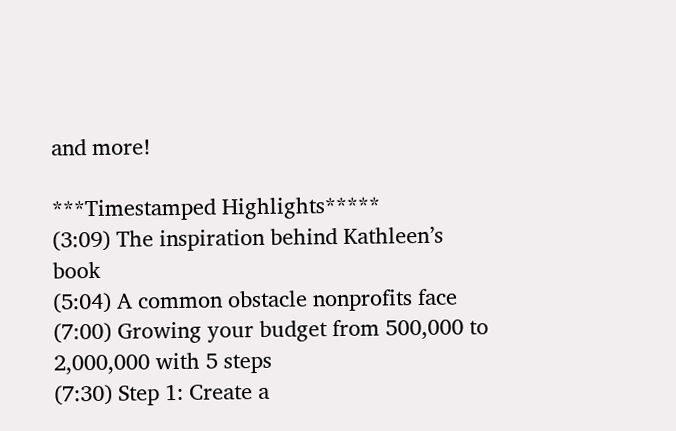and more!

***Timestamped Highlights*****
(3:09) The inspiration behind Kathleen’s book
(5:04) A common obstacle nonprofits face
(7:00) Growing your budget from 500,000 to 2,000,000 with 5 steps
(7:30) Step 1: Create a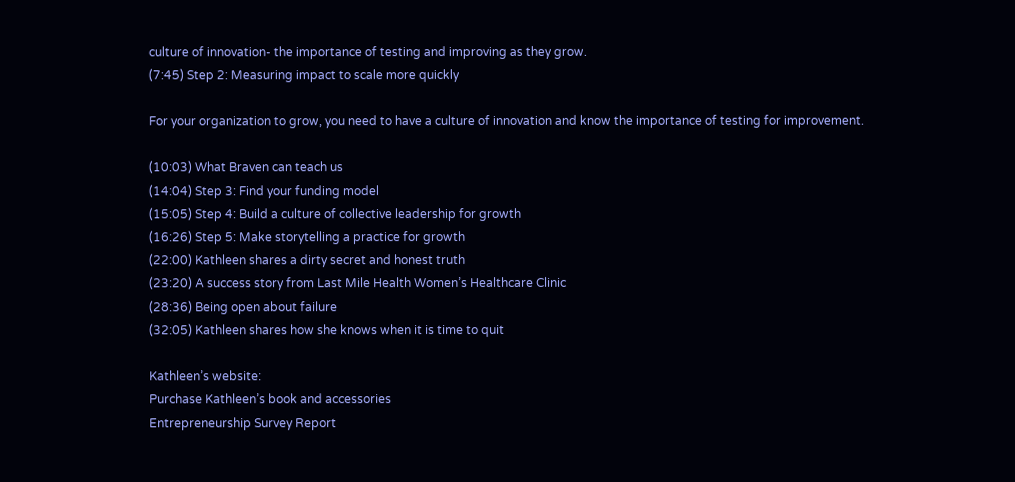culture of innovation- the importance of testing and improving as they grow.
(7:45) Step 2: Measuring impact to scale more quickly

For your organization to grow, you need to have a culture of innovation and know the importance of testing for improvement.

(10:03) What Braven can teach us
(14:04) Step 3: Find your funding model
(15:05) Step 4: Build a culture of collective leadership for growth
(16:26) Step 5: Make storytelling a practice for growth
(22:00) Kathleen shares a dirty secret and honest truth
(23:20) A success story from Last Mile Health Women’s Healthcare Clinic
(28:36) Being open about failure
(32:05) Kathleen shares how she knows when it is time to quit

Kathleen’s website:
Purchase Kathleen’s book and accessories
Entrepreneurship Survey Report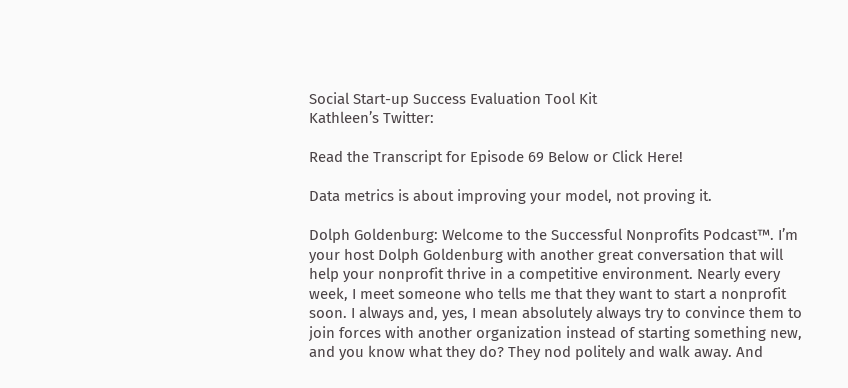Social Start-up Success Evaluation Tool Kit
Kathleen’s Twitter:

Read the Transcript for Episode 69 Below or Click Here!

Data metrics is about improving your model, not proving it.

Dolph Goldenburg: Welcome to the Successful Nonprofits Podcast™. I’m your host Dolph Goldenburg with another great conversation that will help your nonprofit thrive in a competitive environment. Nearly every week, I meet someone who tells me that they want to start a nonprofit soon. I always and, yes, I mean absolutely always try to convince them to join forces with another organization instead of starting something new, and you know what they do? They nod politely and walk away. And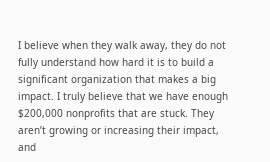I believe when they walk away, they do not fully understand how hard it is to build a significant organization that makes a big impact. I truly believe that we have enough $200,000 nonprofits that are stuck. They aren’t growing or increasing their impact, and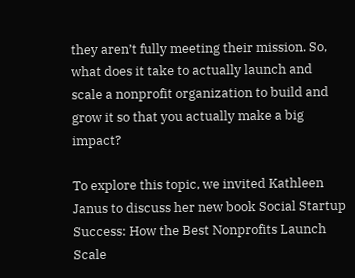they aren’t fully meeting their mission. So, what does it take to actually launch and scale a nonprofit organization to build and grow it so that you actually make a big impact?

To explore this topic, we invited Kathleen Janus to discuss her new book Social Startup Success: How the Best Nonprofits Launch Scale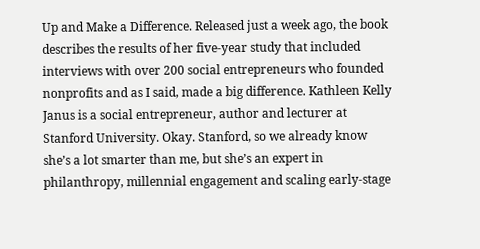Up and Make a Difference. Released just a week ago, the book describes the results of her five-year study that included interviews with over 200 social entrepreneurs who founded nonprofits and as I said, made a big difference. Kathleen Kelly Janus is a social entrepreneur, author and lecturer at Stanford University. Okay. Stanford, so we already know she’s a lot smarter than me, but she’s an expert in philanthropy, millennial engagement and scaling early-stage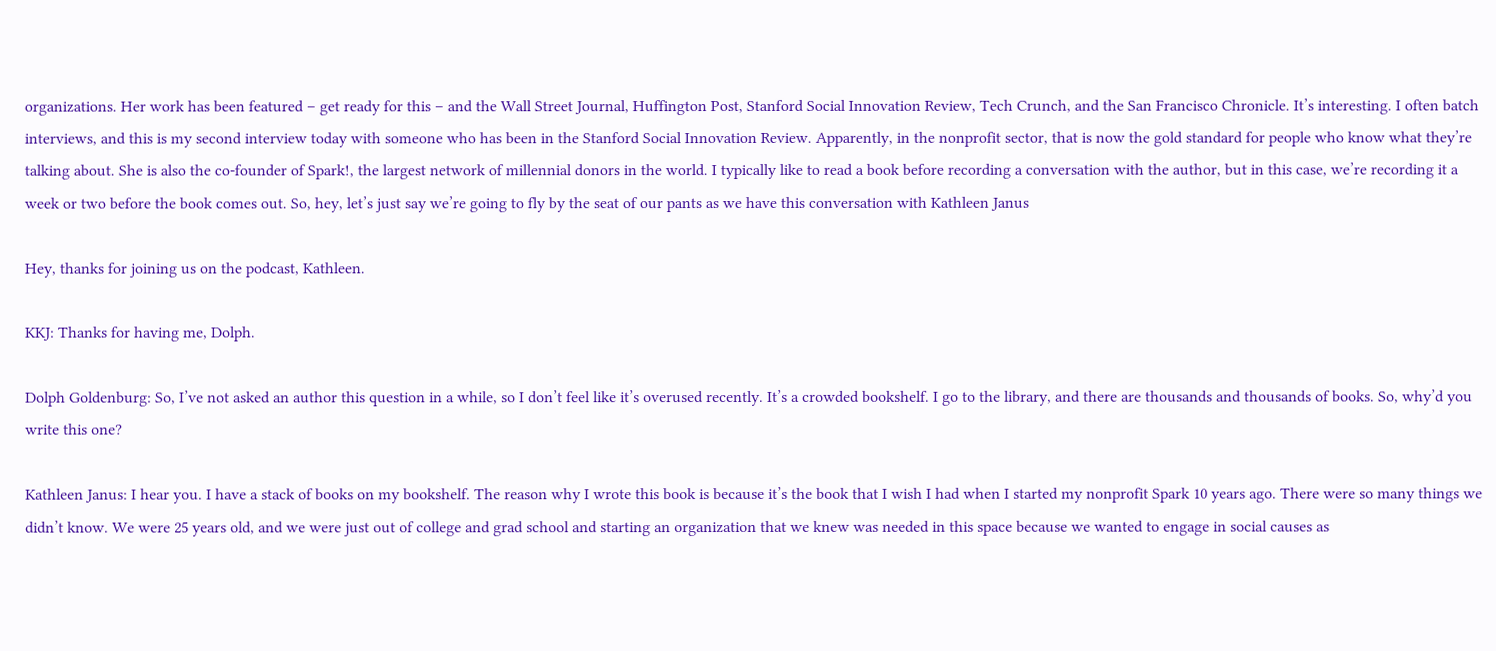organizations. Her work has been featured – get ready for this – and the Wall Street Journal, Huffington Post, Stanford Social Innovation Review, Tech Crunch, and the San Francisco Chronicle. It’s interesting. I often batch interviews, and this is my second interview today with someone who has been in the Stanford Social Innovation Review. Apparently, in the nonprofit sector, that is now the gold standard for people who know what they’re talking about. She is also the co-founder of Spark!, the largest network of millennial donors in the world. I typically like to read a book before recording a conversation with the author, but in this case, we’re recording it a week or two before the book comes out. So, hey, let’s just say we’re going to fly by the seat of our pants as we have this conversation with Kathleen Janus

Hey, thanks for joining us on the podcast, Kathleen.

KKJ: Thanks for having me, Dolph.

Dolph Goldenburg: So, I’ve not asked an author this question in a while, so I don’t feel like it’s overused recently. It’s a crowded bookshelf. I go to the library, and there are thousands and thousands of books. So, why’d you write this one?

Kathleen Janus: I hear you. I have a stack of books on my bookshelf. The reason why I wrote this book is because it’s the book that I wish I had when I started my nonprofit Spark 10 years ago. There were so many things we didn’t know. We were 25 years old, and we were just out of college and grad school and starting an organization that we knew was needed in this space because we wanted to engage in social causes as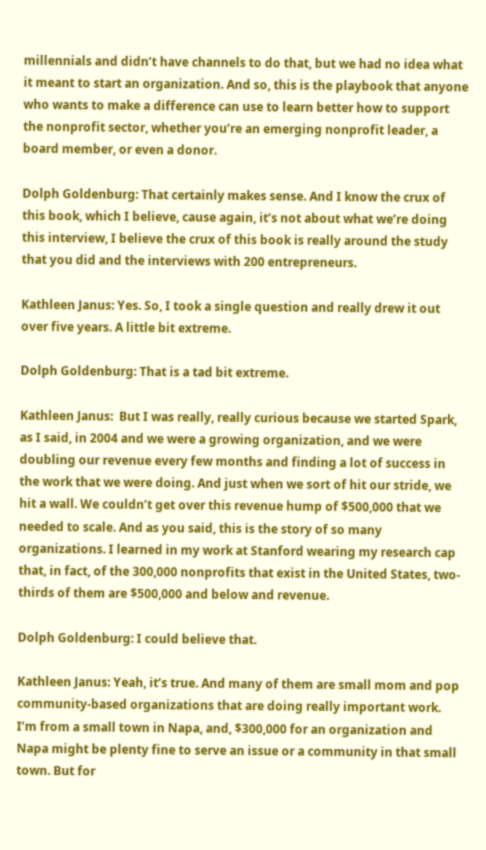millennials and didn’t have channels to do that, but we had no idea what it meant to start an organization. And so, this is the playbook that anyone who wants to make a difference can use to learn better how to support the nonprofit sector, whether you’re an emerging nonprofit leader, a board member, or even a donor.

Dolph Goldenburg: That certainly makes sense. And I know the crux of this book, which I believe, cause again, it’s not about what we’re doing this interview, I believe the crux of this book is really around the study that you did and the interviews with 200 entrepreneurs.

Kathleen Janus: Yes. So, I took a single question and really drew it out over five years. A little bit extreme.

Dolph Goldenburg: That is a tad bit extreme.

Kathleen Janus:  But I was really, really curious because we started Spark, as I said, in 2004 and we were a growing organization, and we were doubling our revenue every few months and finding a lot of success in the work that we were doing. And just when we sort of hit our stride, we hit a wall. We couldn’t get over this revenue hump of $500,000 that we needed to scale. And as you said, this is the story of so many organizations. I learned in my work at Stanford wearing my research cap that, in fact, of the 300,000 nonprofits that exist in the United States, two-thirds of them are $500,000 and below and revenue.

Dolph Goldenburg: I could believe that.

Kathleen Janus: Yeah, it’s true. And many of them are small mom and pop community-based organizations that are doing really important work. I’m from a small town in Napa, and, $300,000 for an organization and Napa might be plenty fine to serve an issue or a community in that small town. But for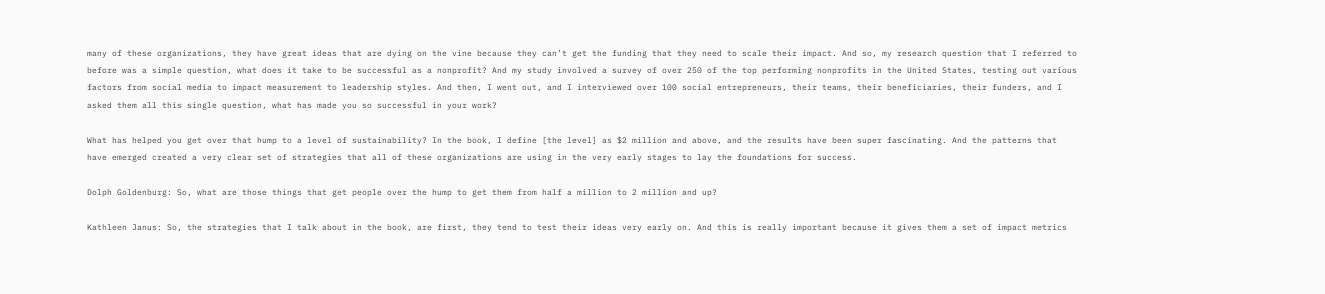many of these organizations, they have great ideas that are dying on the vine because they can’t get the funding that they need to scale their impact. And so, my research question that I referred to before was a simple question, what does it take to be successful as a nonprofit? And my study involved a survey of over 250 of the top performing nonprofits in the United States, testing out various factors from social media to impact measurement to leadership styles. And then, I went out, and I interviewed over 100 social entrepreneurs, their teams, their beneficiaries, their funders, and I asked them all this single question, what has made you so successful in your work?

What has helped you get over that hump to a level of sustainability? In the book, I define [the level] as $2 million and above, and the results have been super fascinating. And the patterns that have emerged created a very clear set of strategies that all of these organizations are using in the very early stages to lay the foundations for success.

Dolph Goldenburg: So, what are those things that get people over the hump to get them from half a million to 2 million and up?

Kathleen Janus: So, the strategies that I talk about in the book, are first, they tend to test their ideas very early on. And this is really important because it gives them a set of impact metrics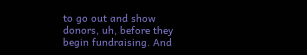to go out and show donors, uh, before they begin fundraising. And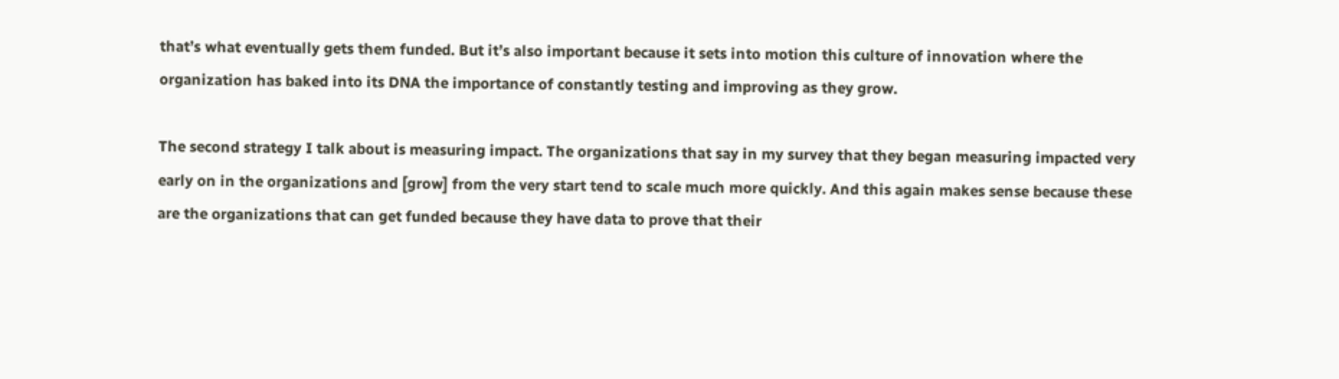that’s what eventually gets them funded. But it’s also important because it sets into motion this culture of innovation where the organization has baked into its DNA the importance of constantly testing and improving as they grow.

The second strategy I talk about is measuring impact. The organizations that say in my survey that they began measuring impacted very early on in the organizations and [grow] from the very start tend to scale much more quickly. And this again makes sense because these are the organizations that can get funded because they have data to prove that their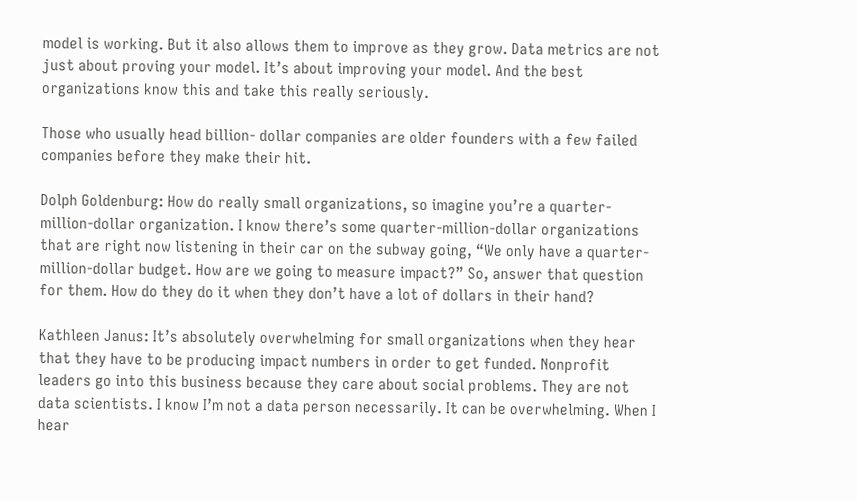model is working. But it also allows them to improve as they grow. Data metrics are not just about proving your model. It’s about improving your model. And the best organizations know this and take this really seriously.

Those who usually head billion- dollar companies are older founders with a few failed companies before they make their hit.

Dolph Goldenburg: How do really small organizations, so imagine you’re a quarter-million-dollar organization. I know there’s some quarter-million-dollar organizations that are right now listening in their car on the subway going, “We only have a quarter-million-dollar budget. How are we going to measure impact?” So, answer that question for them. How do they do it when they don’t have a lot of dollars in their hand?

Kathleen Janus: It’s absolutely overwhelming for small organizations when they hear that they have to be producing impact numbers in order to get funded. Nonprofit leaders go into this business because they care about social problems. They are not data scientists. I know I’m not a data person necessarily. It can be overwhelming. When I hear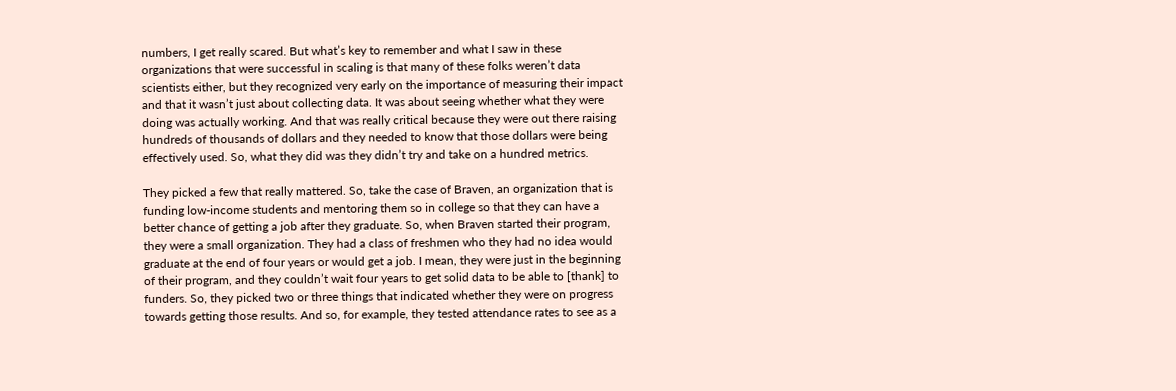numbers, I get really scared. But what’s key to remember and what I saw in these organizations that were successful in scaling is that many of these folks weren’t data scientists either, but they recognized very early on the importance of measuring their impact and that it wasn’t just about collecting data. It was about seeing whether what they were doing was actually working. And that was really critical because they were out there raising hundreds of thousands of dollars and they needed to know that those dollars were being effectively used. So, what they did was they didn’t try and take on a hundred metrics.

They picked a few that really mattered. So, take the case of Braven, an organization that is funding low-income students and mentoring them so in college so that they can have a better chance of getting a job after they graduate. So, when Braven started their program, they were a small organization. They had a class of freshmen who they had no idea would graduate at the end of four years or would get a job. I mean, they were just in the beginning of their program, and they couldn’t wait four years to get solid data to be able to [thank] to funders. So, they picked two or three things that indicated whether they were on progress towards getting those results. And so, for example, they tested attendance rates to see as a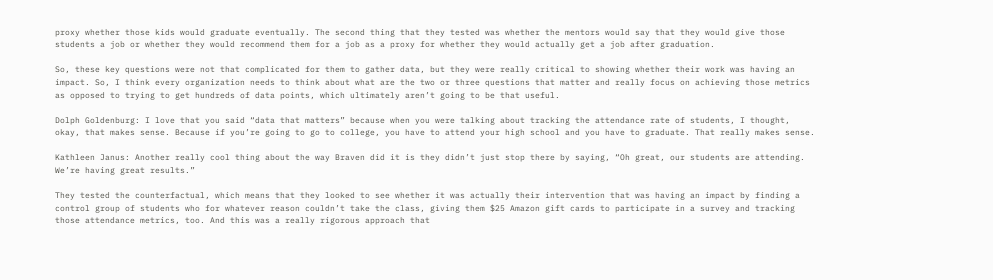proxy whether those kids would graduate eventually. The second thing that they tested was whether the mentors would say that they would give those students a job or whether they would recommend them for a job as a proxy for whether they would actually get a job after graduation.

So, these key questions were not that complicated for them to gather data, but they were really critical to showing whether their work was having an impact. So, I think every organization needs to think about what are the two or three questions that matter and really focus on achieving those metrics as opposed to trying to get hundreds of data points, which ultimately aren’t going to be that useful.

Dolph Goldenburg: I love that you said “data that matters” because when you were talking about tracking the attendance rate of students, I thought, okay, that makes sense. Because if you’re going to go to college, you have to attend your high school and you have to graduate. That really makes sense.

Kathleen Janus: Another really cool thing about the way Braven did it is they didn’t just stop there by saying, “Oh great, our students are attending. We’re having great results.”

They tested the counterfactual, which means that they looked to see whether it was actually their intervention that was having an impact by finding a control group of students who for whatever reason couldn’t take the class, giving them $25 Amazon gift cards to participate in a survey and tracking those attendance metrics, too. And this was a really rigorous approach that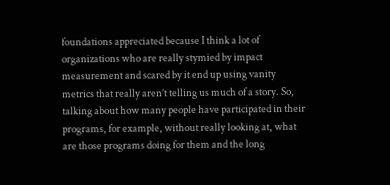foundations appreciated because I think a lot of organizations who are really stymied by impact measurement and scared by it end up using vanity metrics that really aren’t telling us much of a story. So, talking about how many people have participated in their programs, for example, without really looking at, what are those programs doing for them and the long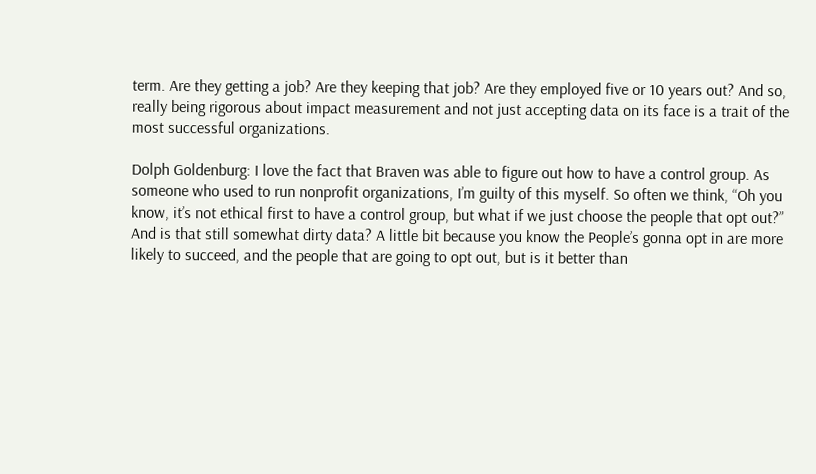term. Are they getting a job? Are they keeping that job? Are they employed five or 10 years out? And so, really being rigorous about impact measurement and not just accepting data on its face is a trait of the most successful organizations.

Dolph Goldenburg: I love the fact that Braven was able to figure out how to have a control group. As someone who used to run nonprofit organizations, I’m guilty of this myself. So often we think, “Oh you know, it’s not ethical first to have a control group, but what if we just choose the people that opt out?” And is that still somewhat dirty data? A little bit because you know the People’s gonna opt in are more likely to succeed, and the people that are going to opt out, but is it better than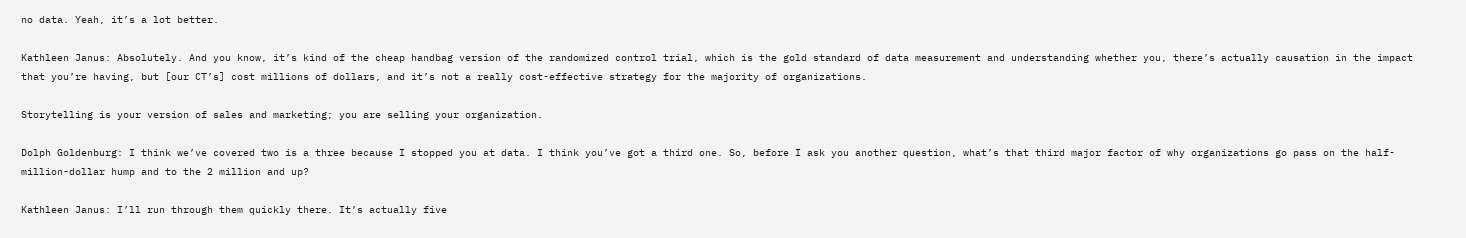no data. Yeah, it’s a lot better.

Kathleen Janus: Absolutely. And you know, it’s kind of the cheap handbag version of the randomized control trial, which is the gold standard of data measurement and understanding whether you, there’s actually causation in the impact that you’re having, but [our CT’s] cost millions of dollars, and it’s not a really cost-effective strategy for the majority of organizations.

Storytelling is your version of sales and marketing; you are selling your organization.

Dolph Goldenburg: I think we’ve covered two is a three because I stopped you at data. I think you’ve got a third one. So, before I ask you another question, what’s that third major factor of why organizations go pass on the half-million-dollar hump and to the 2 million and up?

Kathleen Janus: I’ll run through them quickly there. It’s actually five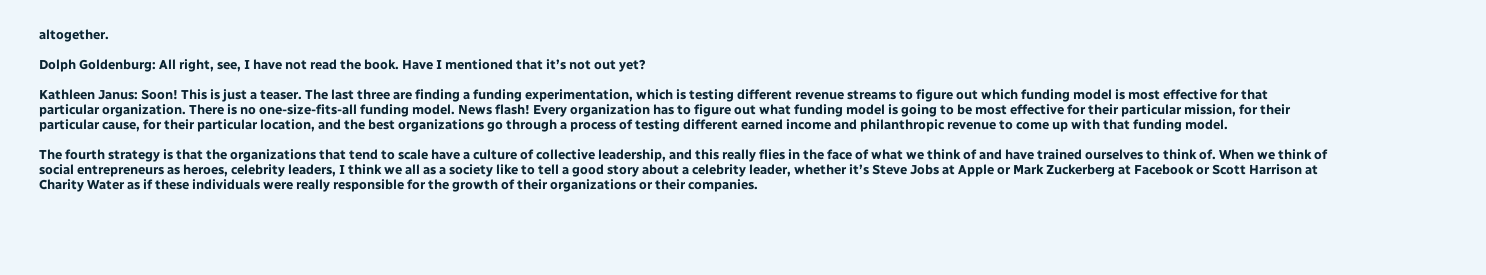altogether.

Dolph Goldenburg: All right, see, I have not read the book. Have I mentioned that it’s not out yet?

Kathleen Janus: Soon! This is just a teaser. The last three are finding a funding experimentation, which is testing different revenue streams to figure out which funding model is most effective for that particular organization. There is no one-size-fits-all funding model. News flash! Every organization has to figure out what funding model is going to be most effective for their particular mission, for their particular cause, for their particular location, and the best organizations go through a process of testing different earned income and philanthropic revenue to come up with that funding model.

The fourth strategy is that the organizations that tend to scale have a culture of collective leadership, and this really flies in the face of what we think of and have trained ourselves to think of. When we think of social entrepreneurs as heroes, celebrity leaders, I think we all as a society like to tell a good story about a celebrity leader, whether it’s Steve Jobs at Apple or Mark Zuckerberg at Facebook or Scott Harrison at Charity Water as if these individuals were really responsible for the growth of their organizations or their companies.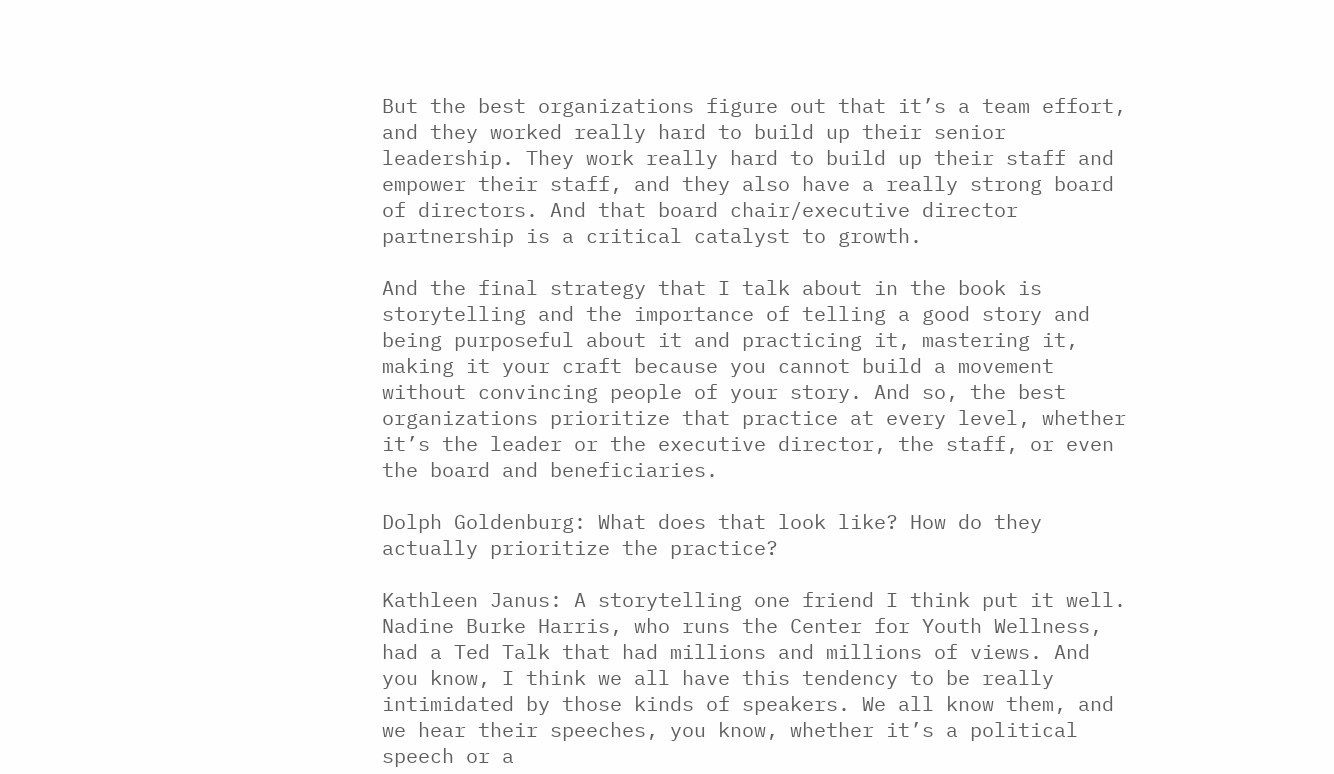But the best organizations figure out that it’s a team effort, and they worked really hard to build up their senior leadership. They work really hard to build up their staff and empower their staff, and they also have a really strong board of directors. And that board chair/executive director partnership is a critical catalyst to growth.

And the final strategy that I talk about in the book is storytelling and the importance of telling a good story and being purposeful about it and practicing it, mastering it, making it your craft because you cannot build a movement without convincing people of your story. And so, the best organizations prioritize that practice at every level, whether it’s the leader or the executive director, the staff, or even the board and beneficiaries.

Dolph Goldenburg: What does that look like? How do they actually prioritize the practice?

Kathleen Janus: A storytelling one friend I think put it well. Nadine Burke Harris, who runs the Center for Youth Wellness, had a Ted Talk that had millions and millions of views. And you know, I think we all have this tendency to be really intimidated by those kinds of speakers. We all know them, and we hear their speeches, you know, whether it’s a political speech or a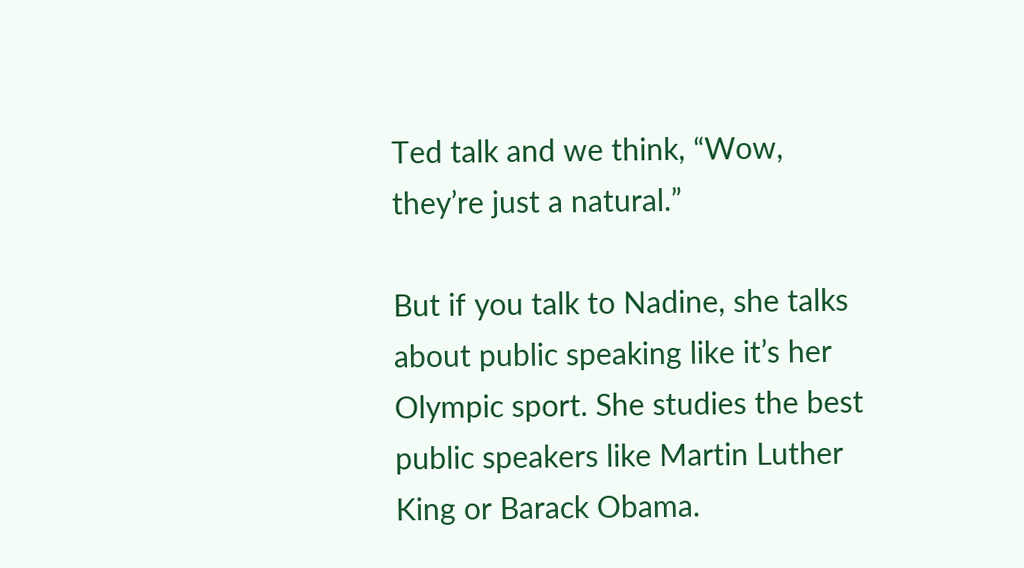Ted talk and we think, “Wow, they’re just a natural.”

But if you talk to Nadine, she talks about public speaking like it’s her Olympic sport. She studies the best public speakers like Martin Luther King or Barack Obama.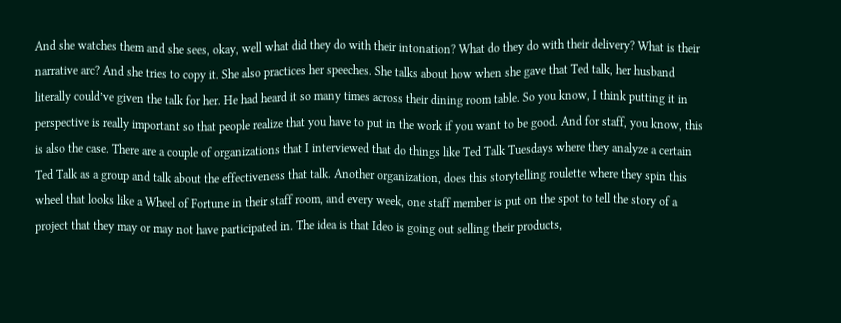And she watches them and she sees, okay, well what did they do with their intonation? What do they do with their delivery? What is their narrative arc? And she tries to copy it. She also practices her speeches. She talks about how when she gave that Ted talk, her husband literally could’ve given the talk for her. He had heard it so many times across their dining room table. So you know, I think putting it in perspective is really important so that people realize that you have to put in the work if you want to be good. And for staff, you know, this is also the case. There are a couple of organizations that I interviewed that do things like Ted Talk Tuesdays where they analyze a certain Ted Talk as a group and talk about the effectiveness that talk. Another organization, does this storytelling roulette where they spin this wheel that looks like a Wheel of Fortune in their staff room, and every week, one staff member is put on the spot to tell the story of a project that they may or may not have participated in. The idea is that Ideo is going out selling their products,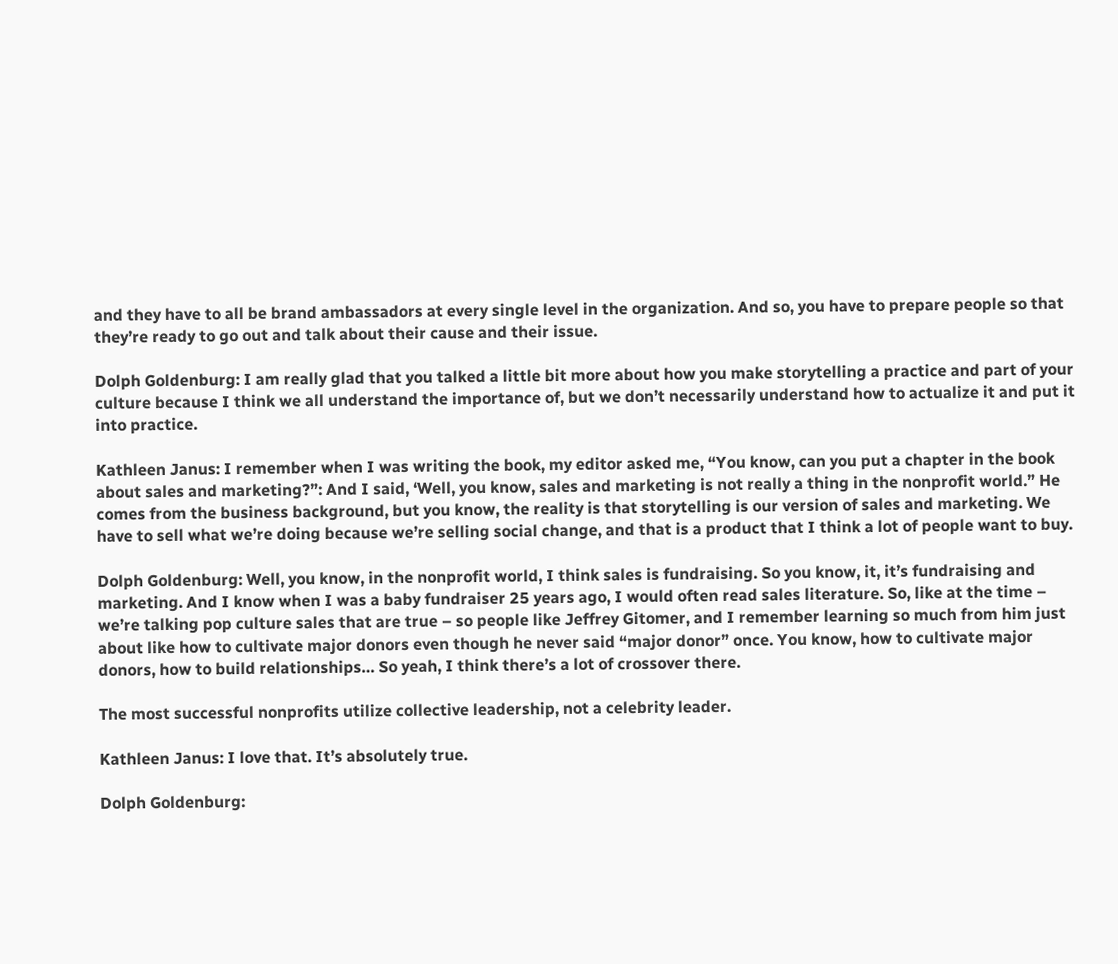and they have to all be brand ambassadors at every single level in the organization. And so, you have to prepare people so that they’re ready to go out and talk about their cause and their issue.

Dolph Goldenburg: I am really glad that you talked a little bit more about how you make storytelling a practice and part of your culture because I think we all understand the importance of, but we don’t necessarily understand how to actualize it and put it into practice.

Kathleen Janus: I remember when I was writing the book, my editor asked me, “You know, can you put a chapter in the book about sales and marketing?”: And I said, ‘Well, you know, sales and marketing is not really a thing in the nonprofit world.” He comes from the business background, but you know, the reality is that storytelling is our version of sales and marketing. We have to sell what we’re doing because we’re selling social change, and that is a product that I think a lot of people want to buy.

Dolph Goldenburg: Well, you know, in the nonprofit world, I think sales is fundraising. So you know, it, it’s fundraising and marketing. And I know when I was a baby fundraiser 25 years ago, I would often read sales literature. So, like at the time – we’re talking pop culture sales that are true – so people like Jeffrey Gitomer, and I remember learning so much from him just about like how to cultivate major donors even though he never said “major donor” once. You know, how to cultivate major donors, how to build relationships… So yeah, I think there’s a lot of crossover there.

The most successful nonprofits utilize collective leadership, not a celebrity leader.

Kathleen Janus: I love that. It’s absolutely true.

Dolph Goldenburg: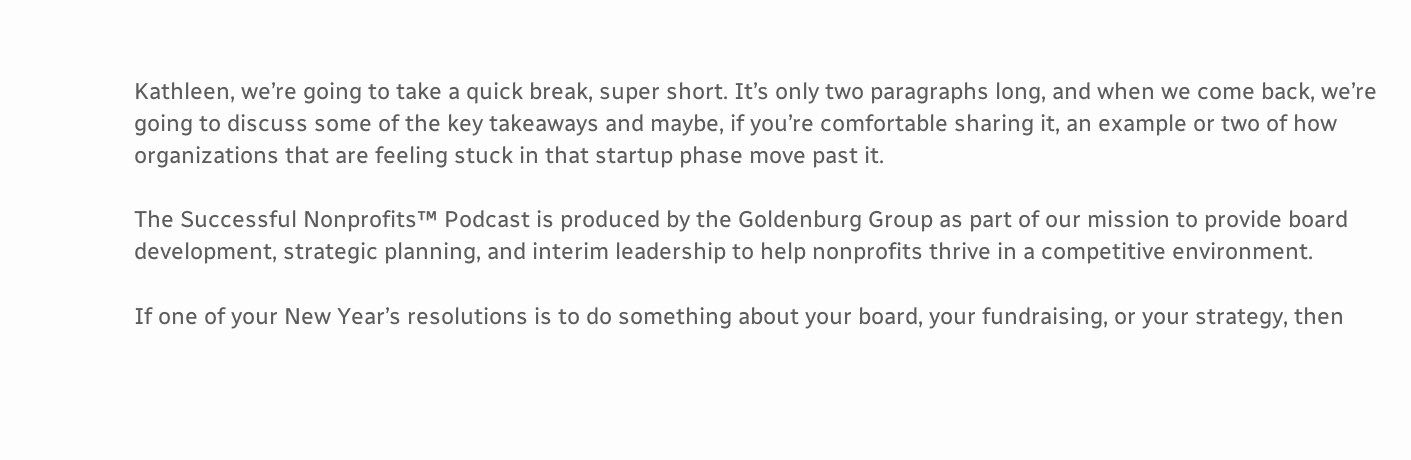Kathleen, we’re going to take a quick break, super short. It’s only two paragraphs long, and when we come back, we’re going to discuss some of the key takeaways and maybe, if you’re comfortable sharing it, an example or two of how organizations that are feeling stuck in that startup phase move past it.

The Successful Nonprofits™ Podcast is produced by the Goldenburg Group as part of our mission to provide board development, strategic planning, and interim leadership to help nonprofits thrive in a competitive environment.

If one of your New Year’s resolutions is to do something about your board, your fundraising, or your strategy, then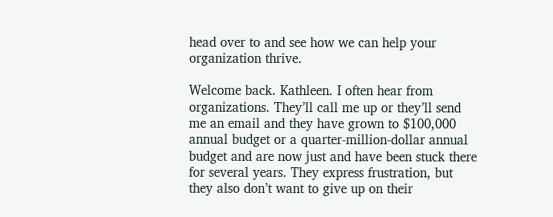head over to and see how we can help your organization thrive.

Welcome back. Kathleen. I often hear from organizations. They’ll call me up or they’ll send me an email and they have grown to $100,000 annual budget or a quarter-million-dollar annual budget and are now just and have been stuck there for several years. They express frustration, but they also don’t want to give up on their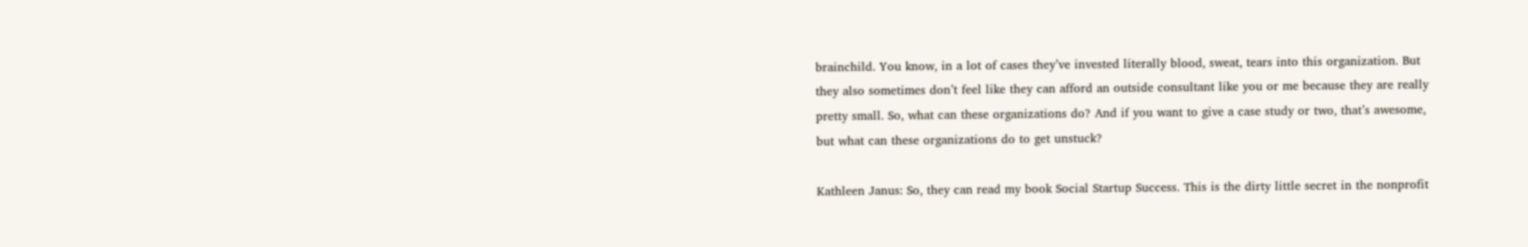brainchild. You know, in a lot of cases they’ve invested literally blood, sweat, tears into this organization. But they also sometimes don’t feel like they can afford an outside consultant like you or me because they are really pretty small. So, what can these organizations do? And if you want to give a case study or two, that’s awesome, but what can these organizations do to get unstuck?

Kathleen Janus: So, they can read my book Social Startup Success. This is the dirty little secret in the nonprofit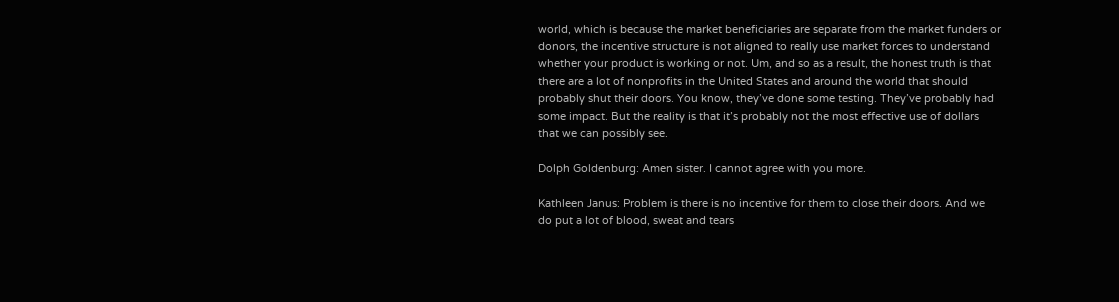world, which is because the market beneficiaries are separate from the market funders or donors, the incentive structure is not aligned to really use market forces to understand whether your product is working or not. Um, and so as a result, the honest truth is that there are a lot of nonprofits in the United States and around the world that should probably shut their doors. You know, they’ve done some testing. They’ve probably had some impact. But the reality is that it’s probably not the most effective use of dollars that we can possibly see.

Dolph Goldenburg: Amen sister. I cannot agree with you more.

Kathleen Janus: Problem is there is no incentive for them to close their doors. And we do put a lot of blood, sweat and tears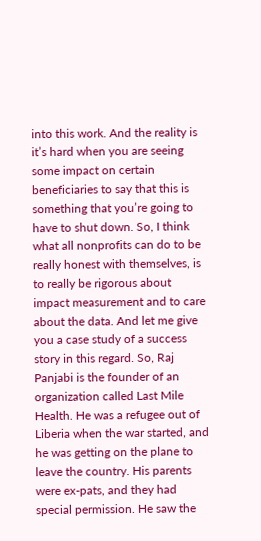into this work. And the reality is it’s hard when you are seeing some impact on certain beneficiaries to say that this is something that you’re going to have to shut down. So, I think what all nonprofits can do to be really honest with themselves, is to really be rigorous about impact measurement and to care about the data. And let me give you a case study of a success story in this regard. So, Raj Panjabi is the founder of an organization called Last Mile Health. He was a refugee out of Liberia when the war started, and he was getting on the plane to leave the country. His parents were ex-pats, and they had special permission. He saw the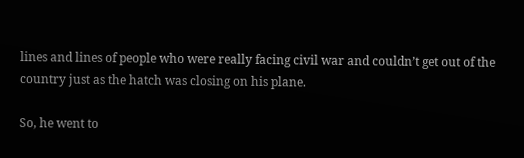lines and lines of people who were really facing civil war and couldn’t get out of the country just as the hatch was closing on his plane.

So, he went to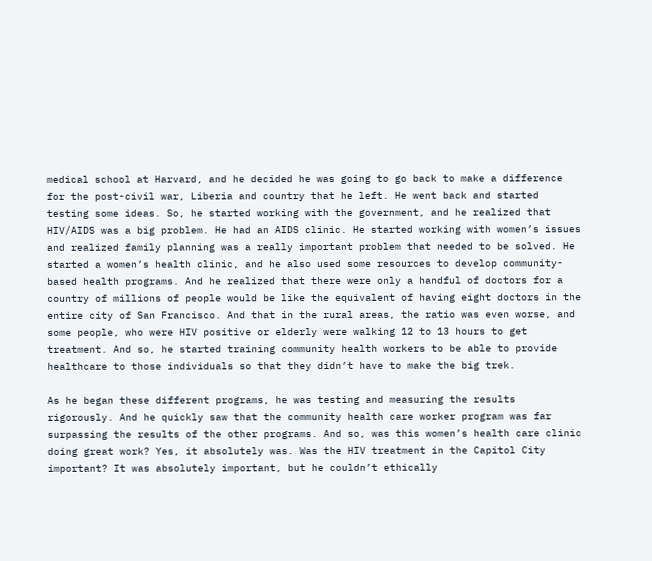medical school at Harvard, and he decided he was going to go back to make a difference for the post-civil war, Liberia and country that he left. He went back and started testing some ideas. So, he started working with the government, and he realized that HIV/AIDS was a big problem. He had an AIDS clinic. He started working with women’s issues and realized family planning was a really important problem that needed to be solved. He started a women’s health clinic, and he also used some resources to develop community-based health programs. And he realized that there were only a handful of doctors for a country of millions of people would be like the equivalent of having eight doctors in the entire city of San Francisco. And that in the rural areas, the ratio was even worse, and some people, who were HIV positive or elderly were walking 12 to 13 hours to get treatment. And so, he started training community health workers to be able to provide healthcare to those individuals so that they didn’t have to make the big trek.

As he began these different programs, he was testing and measuring the results rigorously. And he quickly saw that the community health care worker program was far surpassing the results of the other programs. And so, was this women’s health care clinic doing great work? Yes, it absolutely was. Was the HIV treatment in the Capitol City important? It was absolutely important, but he couldn’t ethically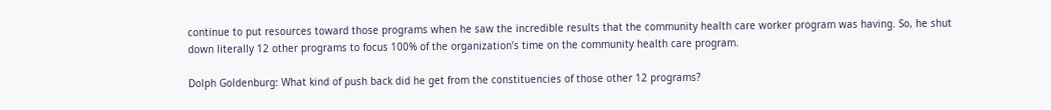continue to put resources toward those programs when he saw the incredible results that the community health care worker program was having. So, he shut down literally 12 other programs to focus 100% of the organization’s time on the community health care program.

Dolph Goldenburg: What kind of push back did he get from the constituencies of those other 12 programs?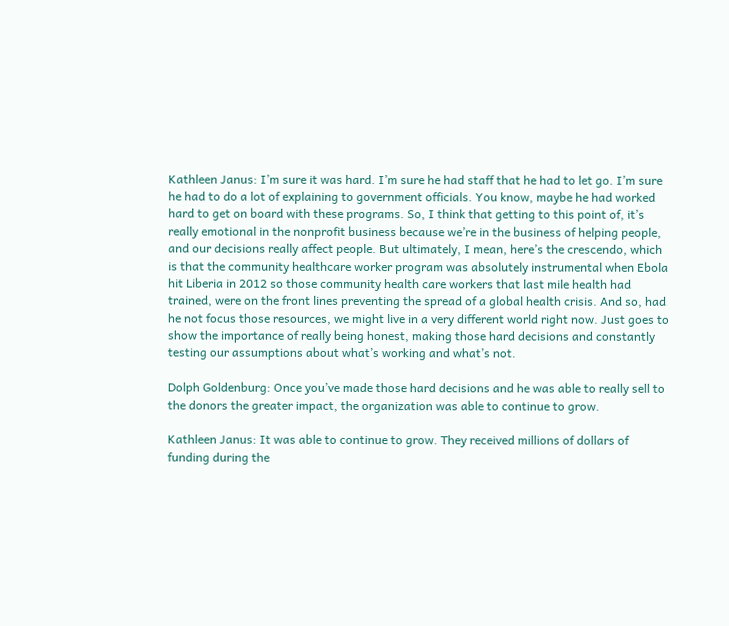Kathleen Janus: I’m sure it was hard. I’m sure he had staff that he had to let go. I’m sure he had to do a lot of explaining to government officials. You know, maybe he had worked hard to get on board with these programs. So, I think that getting to this point of, it’s really emotional in the nonprofit business because we’re in the business of helping people, and our decisions really affect people. But ultimately, I mean, here’s the crescendo, which is that the community healthcare worker program was absolutely instrumental when Ebola hit Liberia in 2012 so those community health care workers that last mile health had trained, were on the front lines preventing the spread of a global health crisis. And so, had he not focus those resources, we might live in a very different world right now. Just goes to show the importance of really being honest, making those hard decisions and constantly testing our assumptions about what’s working and what’s not.

Dolph Goldenburg: Once you’ve made those hard decisions and he was able to really sell to the donors the greater impact, the organization was able to continue to grow.

Kathleen Janus: It was able to continue to grow. They received millions of dollars of funding during the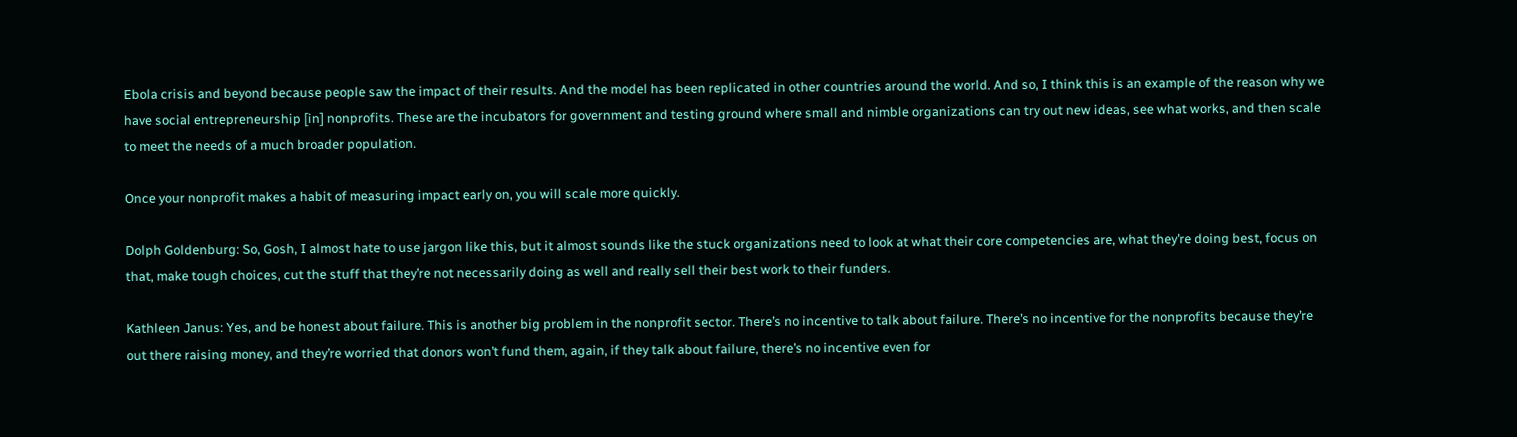Ebola crisis and beyond because people saw the impact of their results. And the model has been replicated in other countries around the world. And so, I think this is an example of the reason why we have social entrepreneurship [in] nonprofits. These are the incubators for government and testing ground where small and nimble organizations can try out new ideas, see what works, and then scale to meet the needs of a much broader population.

Once your nonprofit makes a habit of measuring impact early on, you will scale more quickly.

Dolph Goldenburg: So, Gosh, I almost hate to use jargon like this, but it almost sounds like the stuck organizations need to look at what their core competencies are, what they’re doing best, focus on that, make tough choices, cut the stuff that they’re not necessarily doing as well and really sell their best work to their funders.

Kathleen Janus: Yes, and be honest about failure. This is another big problem in the nonprofit sector. There’s no incentive to talk about failure. There’s no incentive for the nonprofits because they’re out there raising money, and they’re worried that donors won’t fund them, again, if they talk about failure, there’s no incentive even for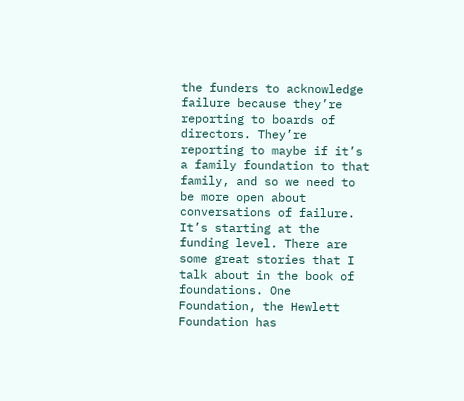the funders to acknowledge failure because they’re reporting to boards of directors. They’re reporting to maybe if it’s a family foundation to that family, and so we need to be more open about conversations of failure. It’s starting at the funding level. There are some great stories that I talk about in the book of foundations. One Foundation, the Hewlett Foundation has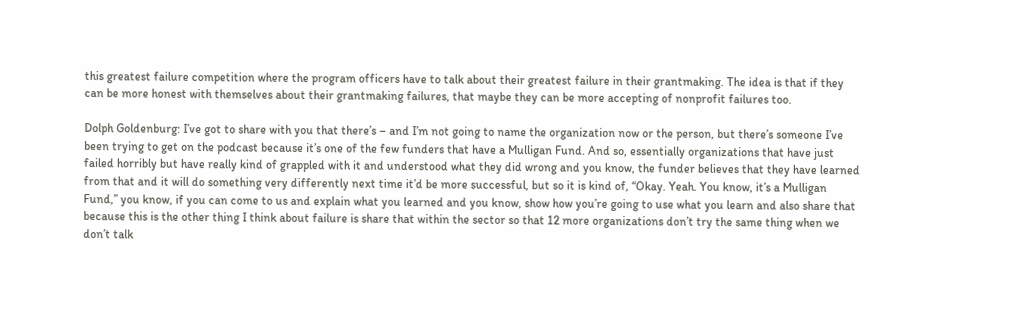this greatest failure competition where the program officers have to talk about their greatest failure in their grantmaking. The idea is that if they can be more honest with themselves about their grantmaking failures, that maybe they can be more accepting of nonprofit failures too.

Dolph Goldenburg: I’ve got to share with you that there’s – and I’m not going to name the organization now or the person, but there’s someone I’ve been trying to get on the podcast because it’s one of the few funders that have a Mulligan Fund. And so, essentially organizations that have just failed horribly but have really kind of grappled with it and understood what they did wrong and you know, the funder believes that they have learned from that and it will do something very differently next time it’d be more successful, but so it is kind of, “Okay. Yeah. You know, it’s a Mulligan Fund,” you know, if you can come to us and explain what you learned and you know, show how you’re going to use what you learn and also share that because this is the other thing I think about failure is share that within the sector so that 12 more organizations don’t try the same thing when we don’t talk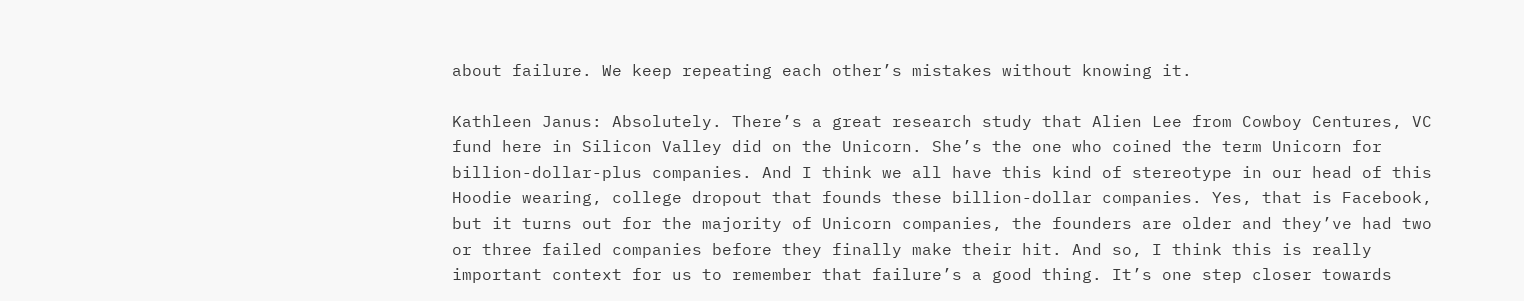about failure. We keep repeating each other’s mistakes without knowing it.

Kathleen Janus: Absolutely. There’s a great research study that Alien Lee from Cowboy Centures, VC fund here in Silicon Valley did on the Unicorn. She’s the one who coined the term Unicorn for billion-dollar-plus companies. And I think we all have this kind of stereotype in our head of this Hoodie wearing, college dropout that founds these billion-dollar companies. Yes, that is Facebook, but it turns out for the majority of Unicorn companies, the founders are older and they’ve had two or three failed companies before they finally make their hit. And so, I think this is really important context for us to remember that failure’s a good thing. It’s one step closer towards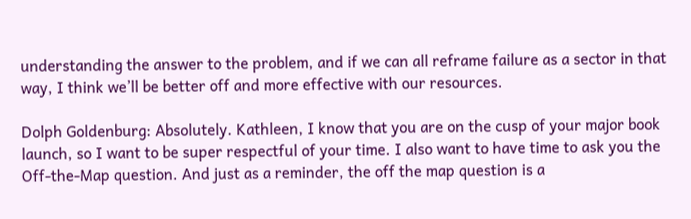understanding the answer to the problem, and if we can all reframe failure as a sector in that way, I think we’ll be better off and more effective with our resources.

Dolph Goldenburg: Absolutely. Kathleen, I know that you are on the cusp of your major book launch, so I want to be super respectful of your time. I also want to have time to ask you the Off-the-Map question. And just as a reminder, the off the map question is a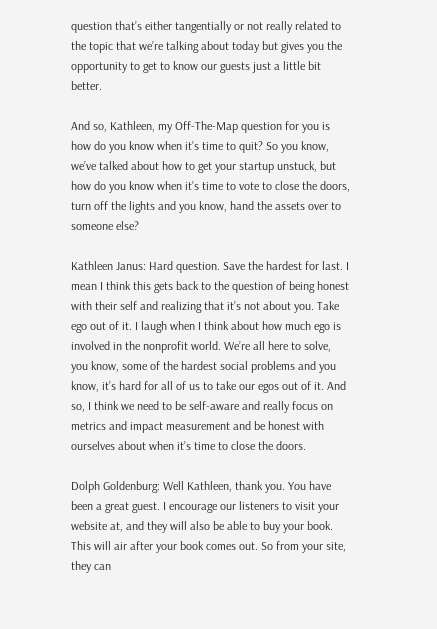question that’s either tangentially or not really related to the topic that we’re talking about today but gives you the opportunity to get to know our guests just a little bit better.

And so, Kathleen, my Off-The-Map question for you is how do you know when it’s time to quit? So you know, we’ve talked about how to get your startup unstuck, but how do you know when it’s time to vote to close the doors, turn off the lights and you know, hand the assets over to someone else?

Kathleen Janus: Hard question. Save the hardest for last. I mean I think this gets back to the question of being honest with their self and realizing that it’s not about you. Take ego out of it. I laugh when I think about how much ego is involved in the nonprofit world. We’re all here to solve, you know, some of the hardest social problems and you know, it’s hard for all of us to take our egos out of it. And so, I think we need to be self-aware and really focus on metrics and impact measurement and be honest with ourselves about when it’s time to close the doors.

Dolph Goldenburg: Well Kathleen, thank you. You have been a great guest. I encourage our listeners to visit your website at, and they will also be able to buy your book. This will air after your book comes out. So from your site, they can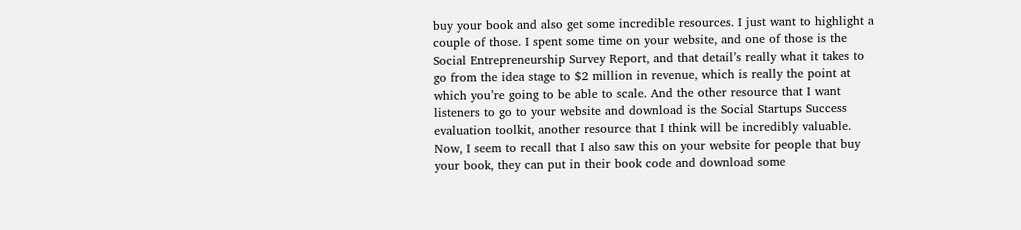buy your book and also get some incredible resources. I just want to highlight a couple of those. I spent some time on your website, and one of those is the Social Entrepreneurship Survey Report, and that detail’s really what it takes to go from the idea stage to $2 million in revenue, which is really the point at which you’re going to be able to scale. And the other resource that I want listeners to go to your website and download is the Social Startups Success evaluation toolkit, another resource that I think will be incredibly valuable. Now, I seem to recall that I also saw this on your website for people that buy your book, they can put in their book code and download some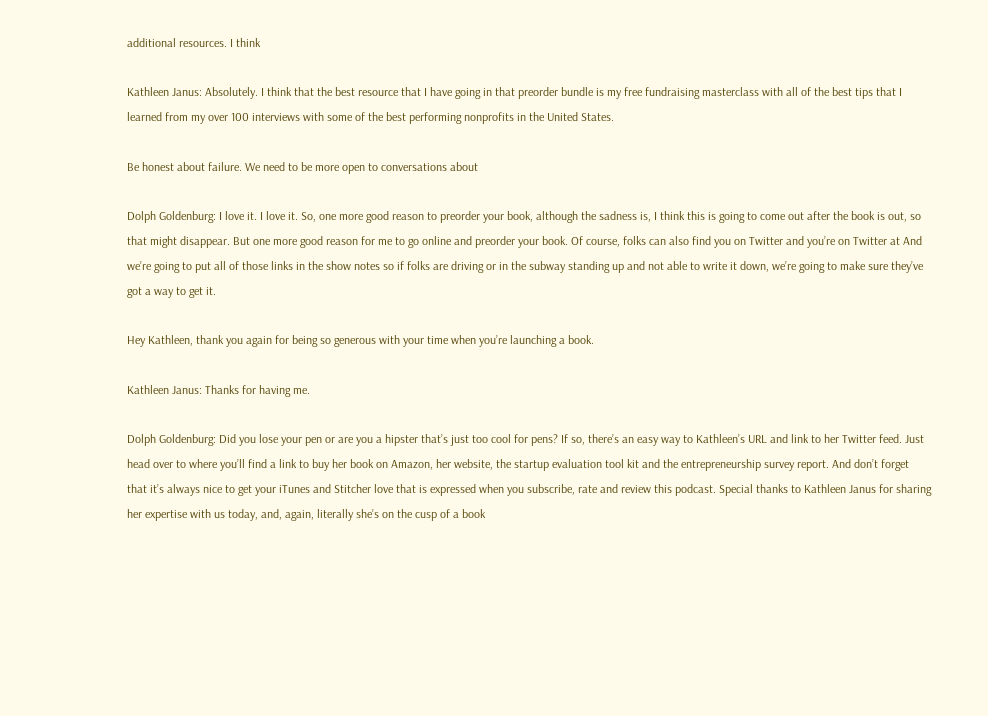additional resources. I think

Kathleen Janus: Absolutely. I think that the best resource that I have going in that preorder bundle is my free fundraising masterclass with all of the best tips that I learned from my over 100 interviews with some of the best performing nonprofits in the United States.

Be honest about failure. We need to be more open to conversations about

Dolph Goldenburg: I love it. I love it. So, one more good reason to preorder your book, although the sadness is, I think this is going to come out after the book is out, so that might disappear. But one more good reason for me to go online and preorder your book. Of course, folks can also find you on Twitter and you’re on Twitter at And we’re going to put all of those links in the show notes so if folks are driving or in the subway standing up and not able to write it down, we’re going to make sure they’ve got a way to get it.

Hey Kathleen, thank you again for being so generous with your time when you’re launching a book.

Kathleen Janus: Thanks for having me.

Dolph Goldenburg: Did you lose your pen or are you a hipster that’s just too cool for pens? If so, there’s an easy way to Kathleen’s URL and link to her Twitter feed. Just head over to where you’ll find a link to buy her book on Amazon, her website, the startup evaluation tool kit and the entrepreneurship survey report. And don’t forget that it’s always nice to get your iTunes and Stitcher love that is expressed when you subscribe, rate and review this podcast. Special thanks to Kathleen Janus for sharing her expertise with us today, and, again, literally she’s on the cusp of a book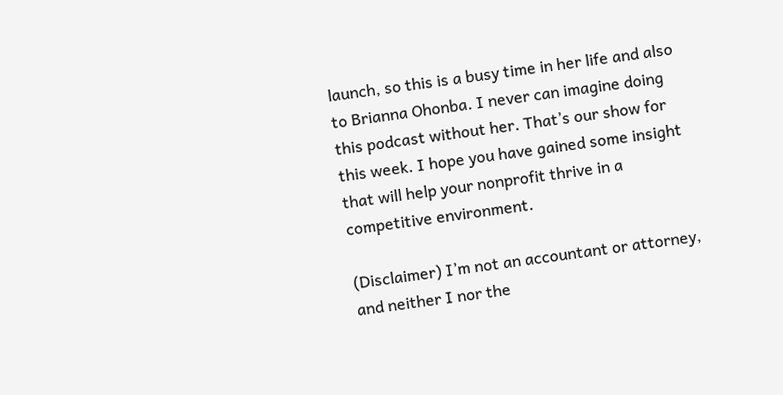launch, so this is a busy time in her life and also to Brianna Ohonba. I never can imagine doing this podcast without her. That’s our show for this week. I hope you have gained some insight that will help your nonprofit thrive in a competitive environment.

(Disclaimer) I’m not an accountant or attorney, and neither I nor the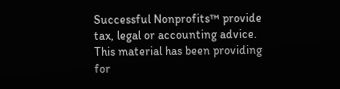Successful Nonprofits™ provide tax, legal or accounting advice. This material has been providing for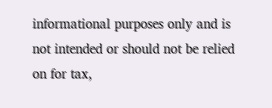informational purposes only and is not intended or should not be relied on for tax,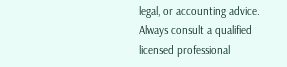legal, or accounting advice. Always consult a qualified licensed professional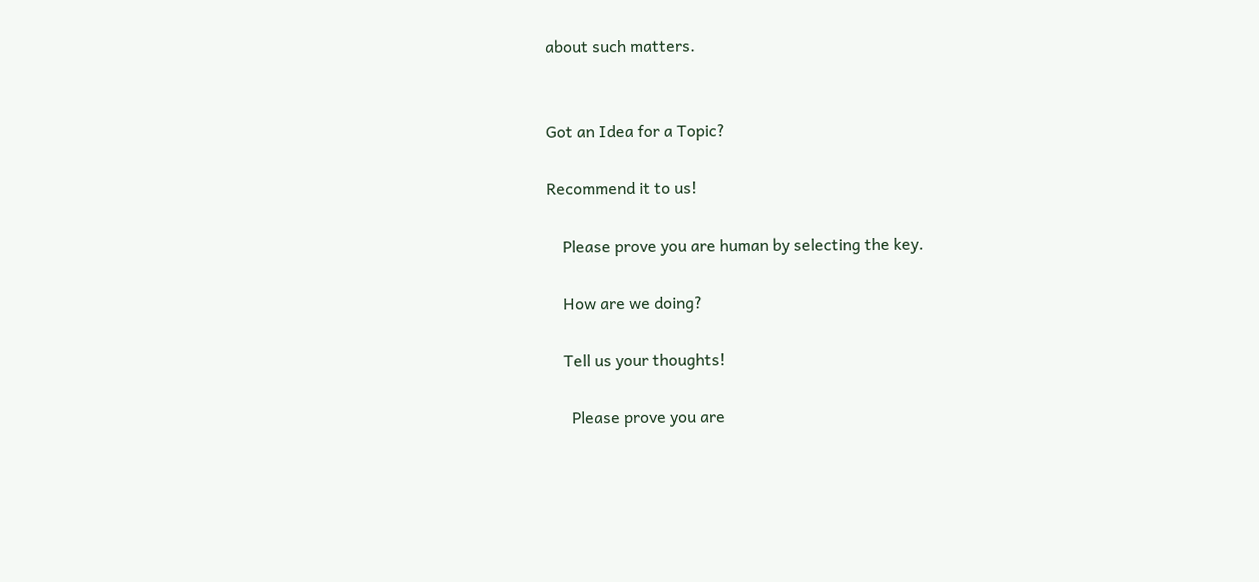about such matters.


Got an Idea for a Topic?

Recommend it to us!

    Please prove you are human by selecting the key.

    How are we doing?

    Tell us your thoughts!

      Please prove you are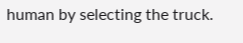human by selecting the truck.